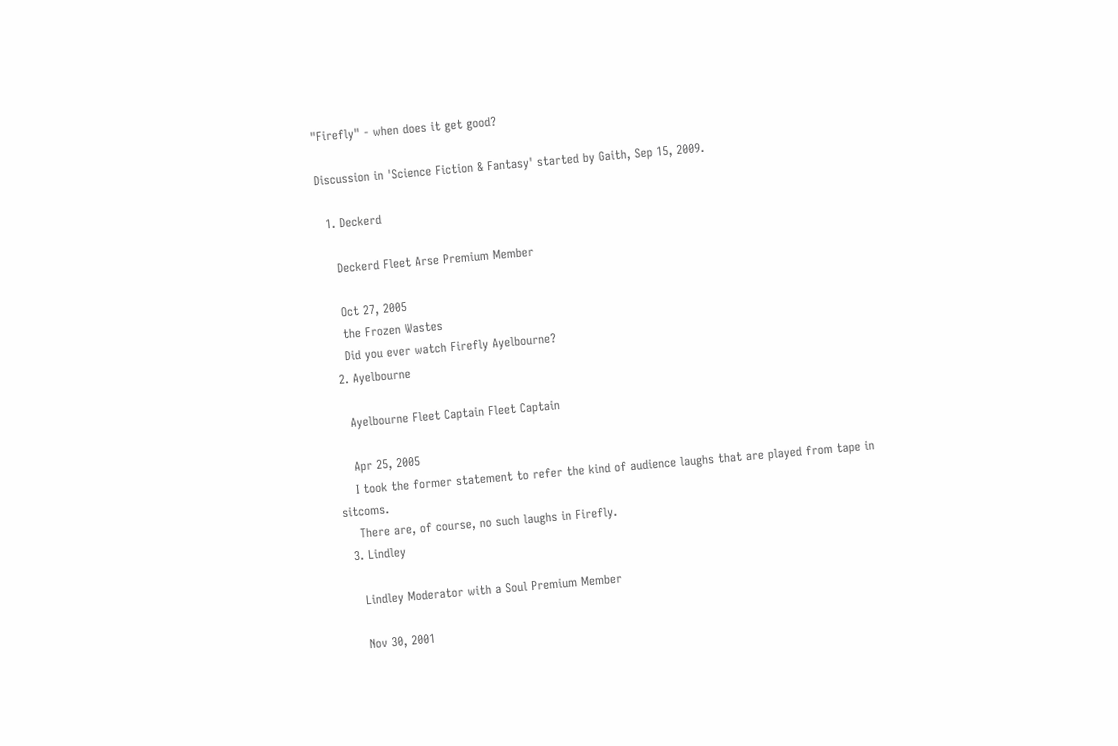"Firefly" - when does it get good?

Discussion in 'Science Fiction & Fantasy' started by Gaith, Sep 15, 2009.

  1. Deckerd

    Deckerd Fleet Arse Premium Member

    Oct 27, 2005
    the Frozen Wastes
    Did you ever watch Firefly Ayelbourne?
  2. Ayelbourne

    Ayelbourne Fleet Captain Fleet Captain

    Apr 25, 2005
    I took the former statement to refer the kind of audience laughs that are played from tape in sitcoms.
    There are, of course, no such laughs in Firefly.
  3. Lindley

    Lindley Moderator with a Soul Premium Member

    Nov 30, 2001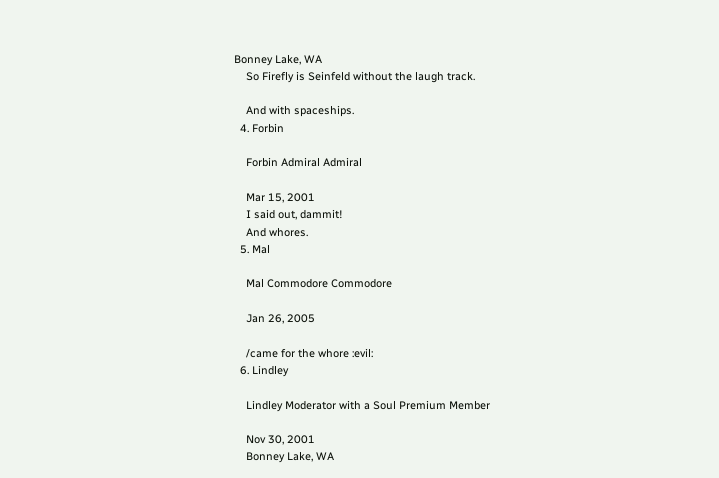Bonney Lake, WA
    So Firefly is Seinfeld without the laugh track.

    And with spaceships.
  4. Forbin

    Forbin Admiral Admiral

    Mar 15, 2001
    I said out, dammit!
    And whores.
  5. Mal

    Mal Commodore Commodore

    Jan 26, 2005

    /came for the whore :evil:
  6. Lindley

    Lindley Moderator with a Soul Premium Member

    Nov 30, 2001
    Bonney Lake, WA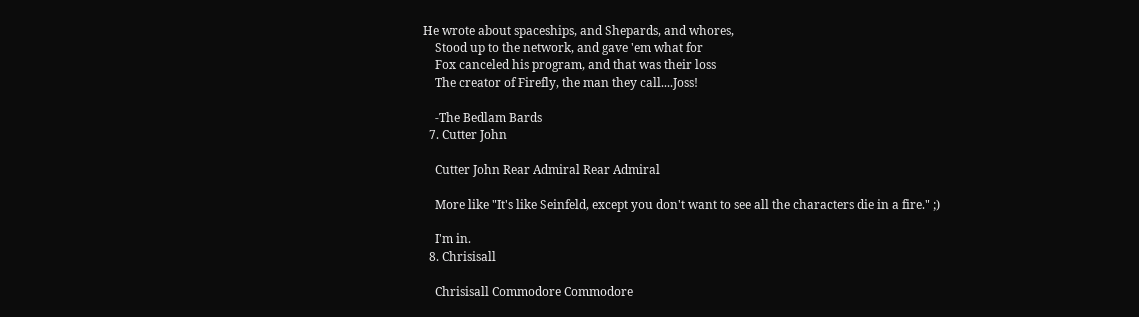He wrote about spaceships, and Shepards, and whores,
    Stood up to the network, and gave 'em what for
    Fox canceled his program, and that was their loss
    The creator of Firefly, the man they call....Joss!

    -The Bedlam Bards
  7. Cutter John

    Cutter John Rear Admiral Rear Admiral

    More like "It's like Seinfeld, except you don't want to see all the characters die in a fire." ;)

    I'm in.
  8. Chrisisall

    Chrisisall Commodore Commodore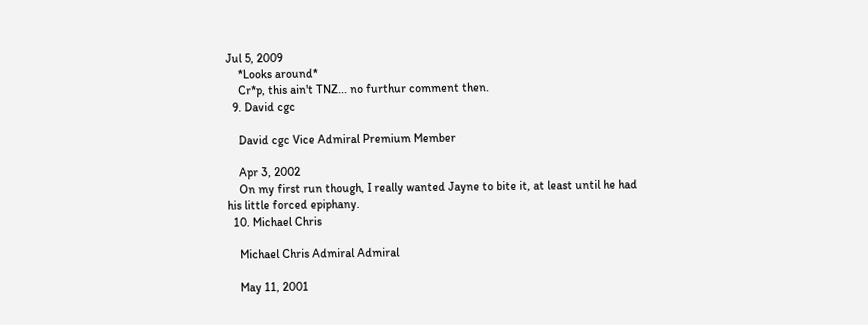Jul 5, 2009
    *Looks around*
    Cr*p, this ain't TNZ... no furthur comment then.
  9. David cgc

    David cgc Vice Admiral Premium Member

    Apr 3, 2002
    On my first run though, I really wanted Jayne to bite it, at least until he had his little forced epiphany.
  10. Michael Chris

    Michael Chris Admiral Admiral

    May 11, 2001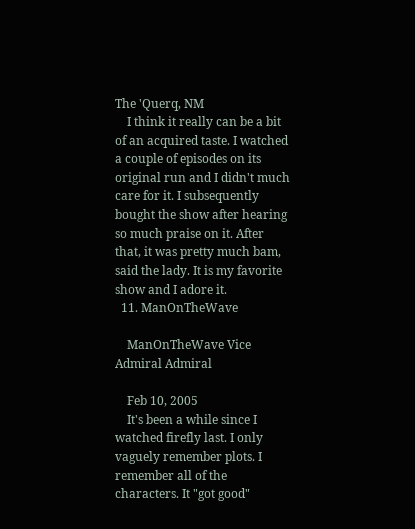The 'Querq, NM
    I think it really can be a bit of an acquired taste. I watched a couple of episodes on its original run and I didn't much care for it. I subsequently bought the show after hearing so much praise on it. After that, it was pretty much bam, said the lady. It is my favorite show and I adore it.
  11. ManOnTheWave

    ManOnTheWave Vice Admiral Admiral

    Feb 10, 2005
    It's been a while since I watched firefly last. I only vaguely remember plots. I remember all of the characters. It "got good"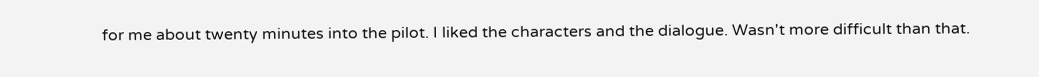for me about twenty minutes into the pilot. I liked the characters and the dialogue. Wasn't more difficult than that.